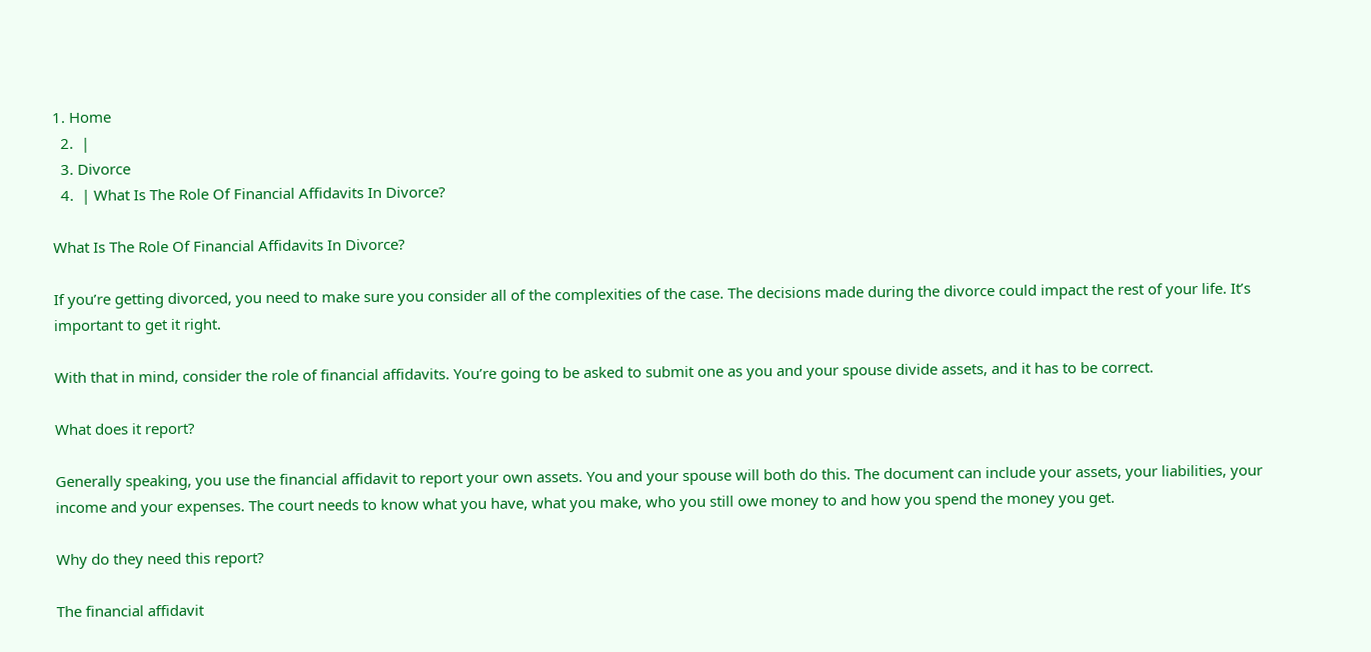1. Home
  2.  |
  3. Divorce
  4.  | What Is The Role Of Financial Affidavits In Divorce?

What Is The Role Of Financial Affidavits In Divorce?

If you’re getting divorced, you need to make sure you consider all of the complexities of the case. The decisions made during the divorce could impact the rest of your life. It’s important to get it right.

With that in mind, consider the role of financial affidavits. You’re going to be asked to submit one as you and your spouse divide assets, and it has to be correct.

What does it report?

Generally speaking, you use the financial affidavit to report your own assets. You and your spouse will both do this. The document can include your assets, your liabilities, your income and your expenses. The court needs to know what you have, what you make, who you still owe money to and how you spend the money you get.

Why do they need this report?

The financial affidavit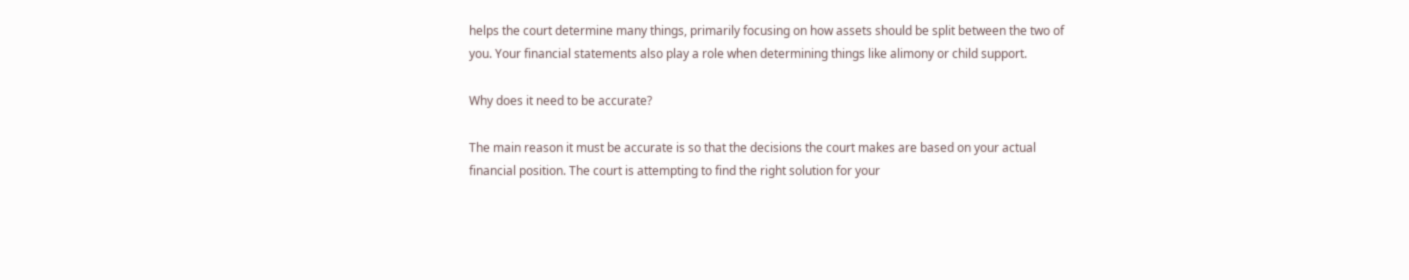helps the court determine many things, primarily focusing on how assets should be split between the two of you. Your financial statements also play a role when determining things like alimony or child support.

Why does it need to be accurate?

The main reason it must be accurate is so that the decisions the court makes are based on your actual financial position. The court is attempting to find the right solution for your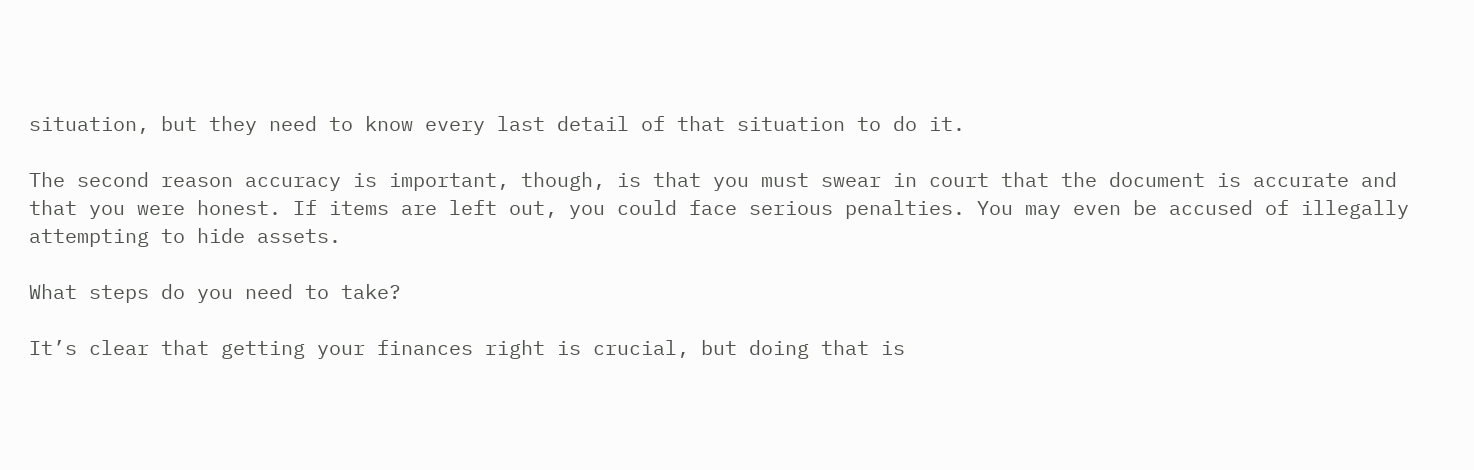situation, but they need to know every last detail of that situation to do it.

The second reason accuracy is important, though, is that you must swear in court that the document is accurate and that you were honest. If items are left out, you could face serious penalties. You may even be accused of illegally attempting to hide assets.

What steps do you need to take?

It’s clear that getting your finances right is crucial, but doing that is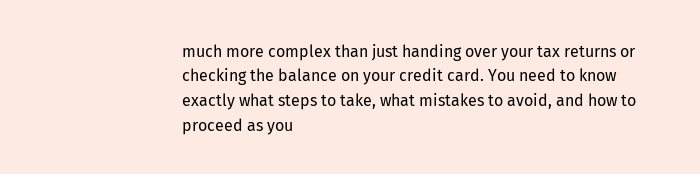much more complex than just handing over your tax returns or checking the balance on your credit card. You need to know exactly what steps to take, what mistakes to avoid, and how to proceed as you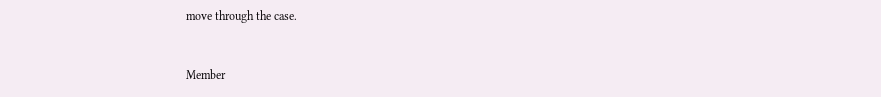move through the case.


Member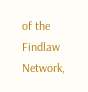of the Findlaw Network,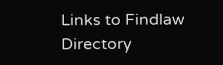Links to Findlaw Directory